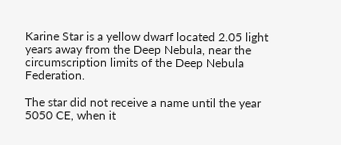Karine Star is a yellow dwarf located 2.05 light years away from the Deep Nebula, near the circumscription limits of the Deep Nebula Federation.

The star did not receive a name until the year 5050 CE, when it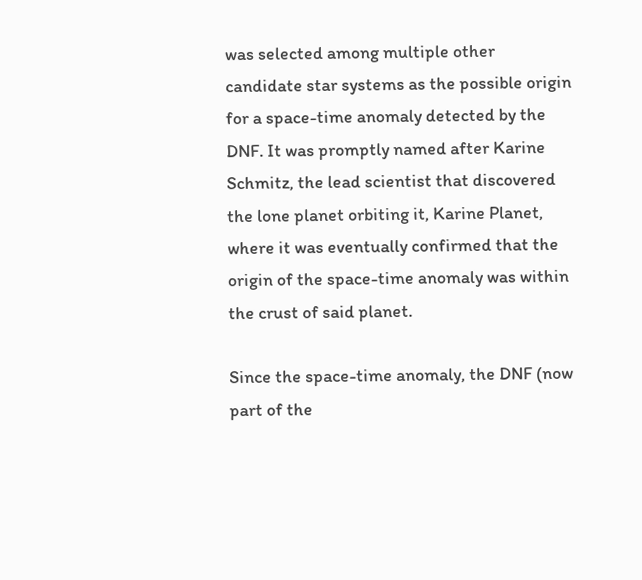was selected among multiple other candidate star systems as the possible origin for a space-time anomaly detected by the DNF. It was promptly named after Karine Schmitz, the lead scientist that discovered the lone planet orbiting it, Karine Planet, where it was eventually confirmed that the origin of the space-time anomaly was within the crust of said planet.

Since the space-time anomaly, the DNF (now part of the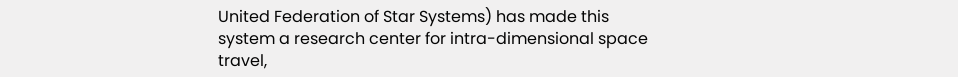United Federation of Star Systems) has made this system a research center for intra-dimensional space travel,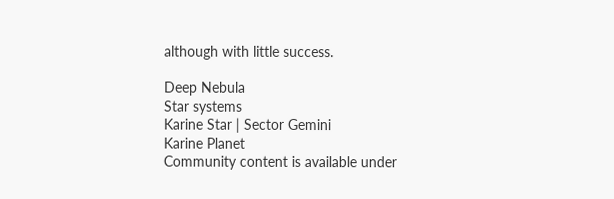although with little success.

Deep Nebula
Star systems
Karine Star | Sector Gemini
Karine Planet
Community content is available under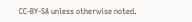CC-BY-SA unless otherwise noted.